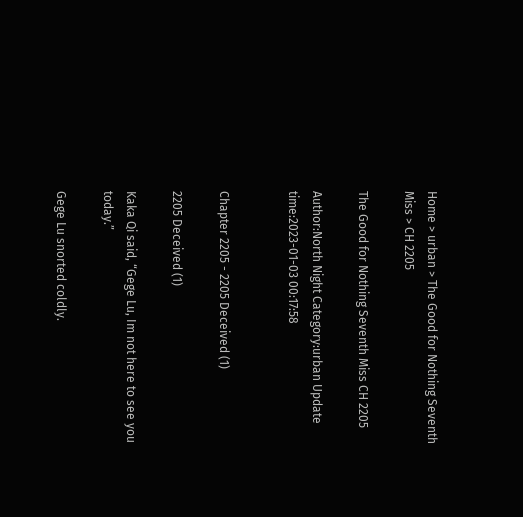Home > urban > The Good for Nothing Seventh Miss > CH 2205

The Good for Nothing Seventh Miss CH 2205

Author:North Night Category:urban Update time:2023-01-03 00:17:58


Chapter 2205 - 2205 Deceived (1)

2205 Deceived (1)

Kaka Qi said, “Gege Lu, Im not here to see you today.”

Gege Lu snorted coldly.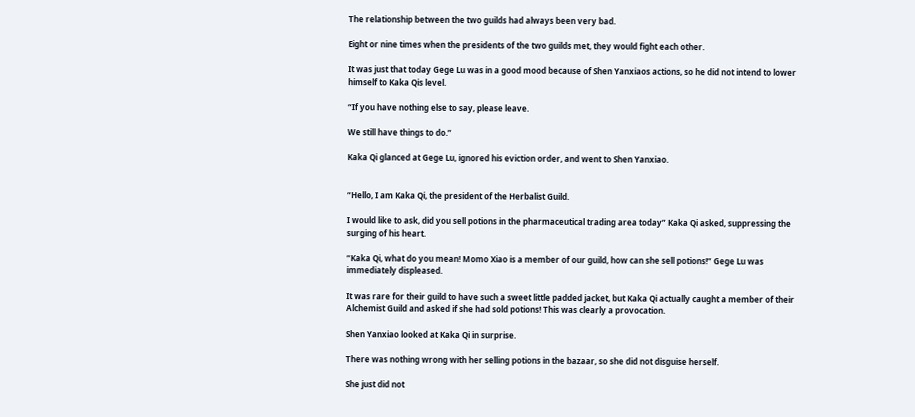The relationship between the two guilds had always been very bad.

Eight or nine times when the presidents of the two guilds met, they would fight each other.

It was just that today Gege Lu was in a good mood because of Shen Yanxiaos actions, so he did not intend to lower himself to Kaka Qis level.

“If you have nothing else to say, please leave.

We still have things to do.”

Kaka Qi glanced at Gege Lu, ignored his eviction order, and went to Shen Yanxiao.


“Hello, I am Kaka Qi, the president of the Herbalist Guild.

I would like to ask, did you sell potions in the pharmaceutical trading area today” Kaka Qi asked, suppressing the surging of his heart.

“Kaka Qi, what do you mean! Momo Xiao is a member of our guild, how can she sell potions!” Gege Lu was immediately displeased.

It was rare for their guild to have such a sweet little padded jacket, but Kaka Qi actually caught a member of their Alchemist Guild and asked if she had sold potions! This was clearly a provocation.

Shen Yanxiao looked at Kaka Qi in surprise.

There was nothing wrong with her selling potions in the bazaar, so she did not disguise herself.

She just did not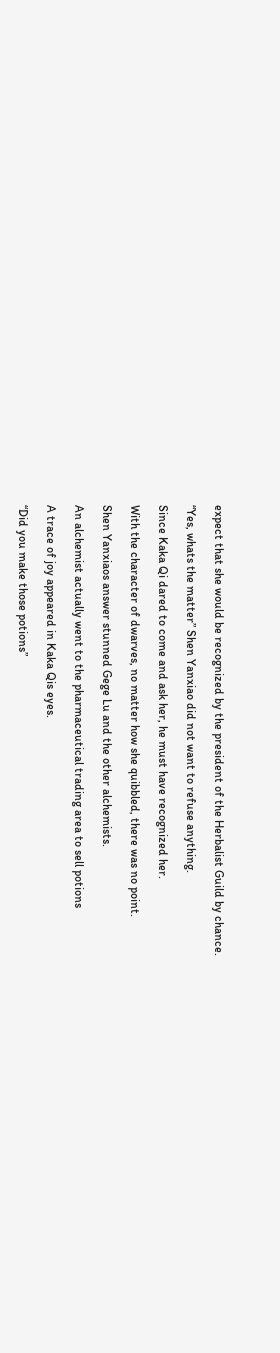expect that she would be recognized by the president of the Herbalist Guild by chance.

“Yes, whats the matter” Shen Yanxiao did not want to refuse anything.

Since Kaka Qi dared to come and ask her, he must have recognized her.

With the character of dwarves, no matter how she quibbled, there was no point.

Shen Yanxiaos answer stunned Gege Lu and the other alchemists.

An alchemist actually went to the pharmaceutical trading area to sell potions

A trace of joy appeared in Kaka Qis eyes.

“Did you make those potions”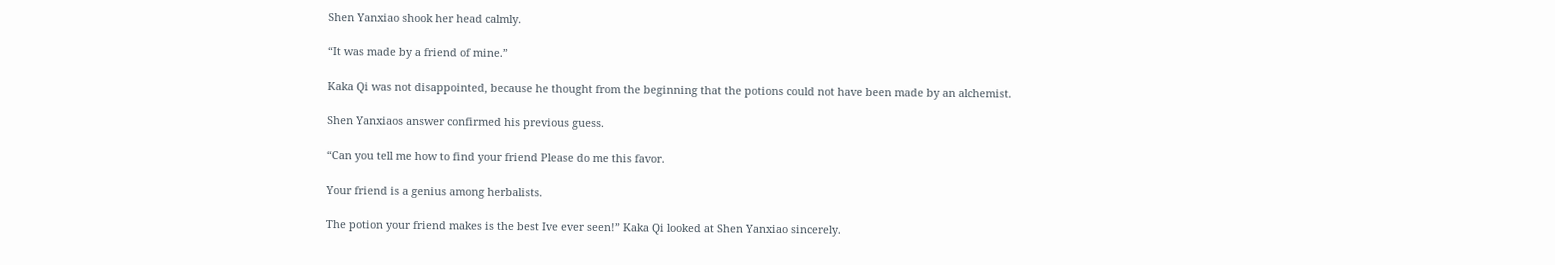Shen Yanxiao shook her head calmly.

“It was made by a friend of mine.”

Kaka Qi was not disappointed, because he thought from the beginning that the potions could not have been made by an alchemist.

Shen Yanxiaos answer confirmed his previous guess.

“Can you tell me how to find your friend Please do me this favor.

Your friend is a genius among herbalists.

The potion your friend makes is the best Ive ever seen!” Kaka Qi looked at Shen Yanxiao sincerely.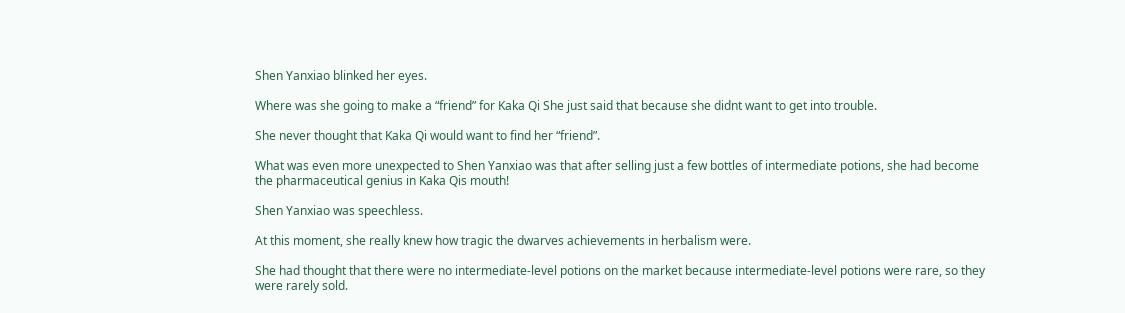Shen Yanxiao blinked her eyes.

Where was she going to make a “friend” for Kaka Qi She just said that because she didnt want to get into trouble.

She never thought that Kaka Qi would want to find her “friend”.

What was even more unexpected to Shen Yanxiao was that after selling just a few bottles of intermediate potions, she had become the pharmaceutical genius in Kaka Qis mouth!

Shen Yanxiao was speechless.

At this moment, she really knew how tragic the dwarves achievements in herbalism were.

She had thought that there were no intermediate-level potions on the market because intermediate-level potions were rare, so they were rarely sold.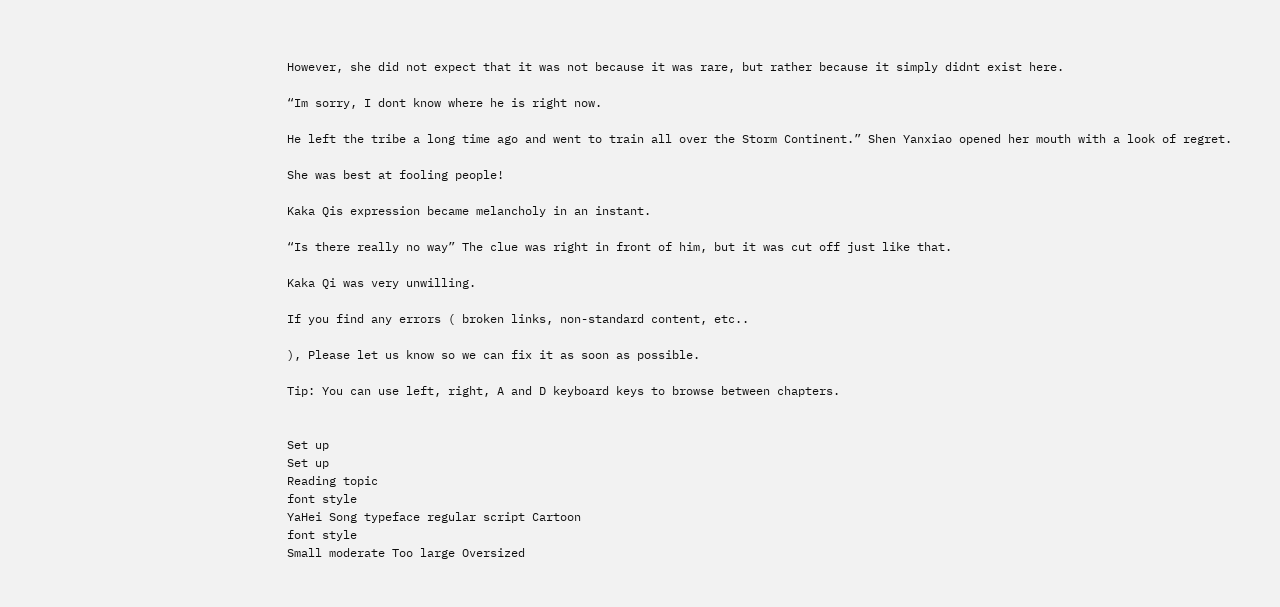However, she did not expect that it was not because it was rare, but rather because it simply didnt exist here.

“Im sorry, I dont know where he is right now.

He left the tribe a long time ago and went to train all over the Storm Continent.” Shen Yanxiao opened her mouth with a look of regret.

She was best at fooling people!

Kaka Qis expression became melancholy in an instant.

“Is there really no way” The clue was right in front of him, but it was cut off just like that.

Kaka Qi was very unwilling.

If you find any errors ( broken links, non-standard content, etc..

), Please let us know so we can fix it as soon as possible.

Tip: You can use left, right, A and D keyboard keys to browse between chapters.


Set up
Set up
Reading topic
font style
YaHei Song typeface regular script Cartoon
font style
Small moderate Too large Oversized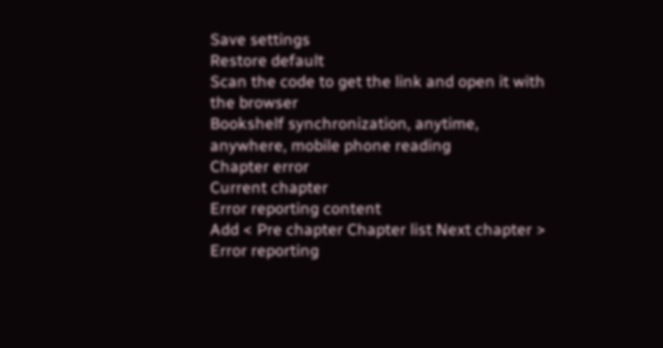Save settings
Restore default
Scan the code to get the link and open it with the browser
Bookshelf synchronization, anytime, anywhere, mobile phone reading
Chapter error
Current chapter
Error reporting content
Add < Pre chapter Chapter list Next chapter > Error reporting